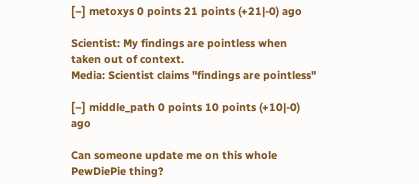[–] metoxys 0 points 21 points (+21|-0) ago

Scientist: My findings are pointless when taken out of context.
Media: Scientist claims "findings are pointless"

[–] middle_path 0 points 10 points (+10|-0) ago

Can someone update me on this whole PewDiePie thing?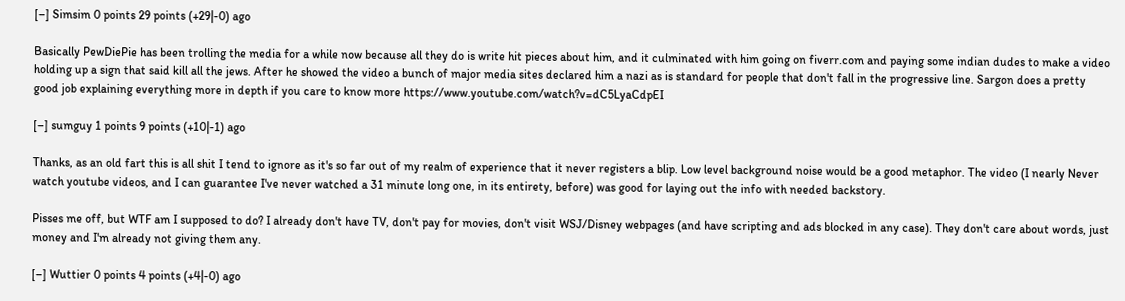[–] Simsim 0 points 29 points (+29|-0) ago

Basically PewDiePie has been trolling the media for a while now because all they do is write hit pieces about him, and it culminated with him going on fiverr.com and paying some indian dudes to make a video holding up a sign that said kill all the jews. After he showed the video a bunch of major media sites declared him a nazi as is standard for people that don't fall in the progressive line. Sargon does a pretty good job explaining everything more in depth if you care to know more https://www.youtube.com/watch?v=dC5LyaCdpEI

[–] sumguy 1 points 9 points (+10|-1) ago

Thanks, as an old fart this is all shit I tend to ignore as it's so far out of my realm of experience that it never registers a blip. Low level background noise would be a good metaphor. The video (I nearly Never watch youtube videos, and I can guarantee I've never watched a 31 minute long one, in its entirety, before) was good for laying out the info with needed backstory.

Pisses me off, but WTF am I supposed to do? I already don't have TV, don't pay for movies, don't visit WSJ/Disney webpages (and have scripting and ads blocked in any case). They don't care about words, just money and I'm already not giving them any.

[–] Wuttier 0 points 4 points (+4|-0) ago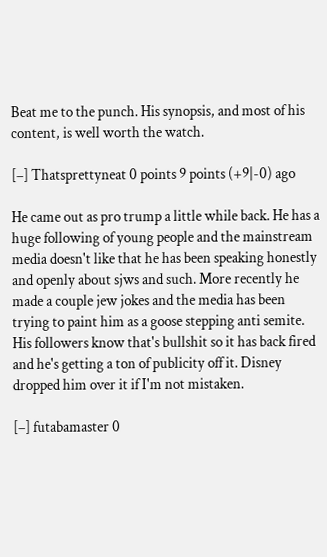Beat me to the punch. His synopsis, and most of his content, is well worth the watch.

[–] Thatsprettyneat 0 points 9 points (+9|-0) ago

He came out as pro trump a little while back. He has a huge following of young people and the mainstream media doesn't like that he has been speaking honestly and openly about sjws and such. More recently he made a couple jew jokes and the media has been trying to paint him as a goose stepping anti semite. His followers know that's bullshit so it has back fired and he's getting a ton of publicity off it. Disney dropped him over it if I'm not mistaken.

[–] futabamaster 0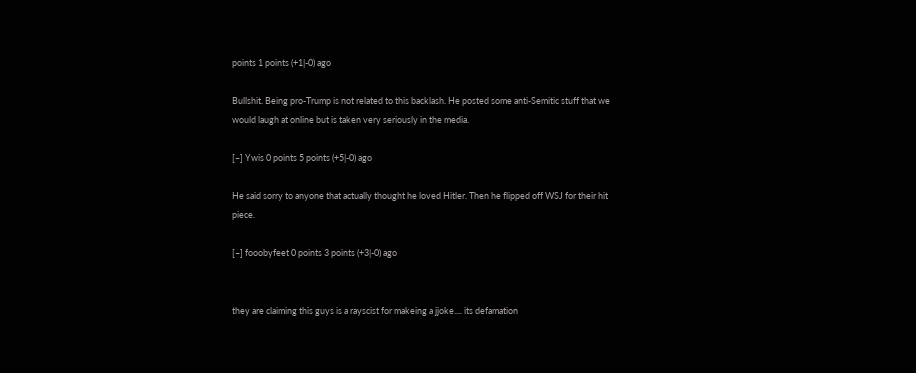points 1 points (+1|-0) ago

Bullshit. Being pro-Trump is not related to this backlash. He posted some anti-Semitic stuff that we would laugh at online but is taken very seriously in the media.

[–] Ywis 0 points 5 points (+5|-0) ago

He said sorry to anyone that actually thought he loved Hitler. Then he flipped off WSJ for their hit piece.

[–] fooobyfeet 0 points 3 points (+3|-0) ago


they are claiming this guys is a rayscist for makeing a jjoke.... its defamation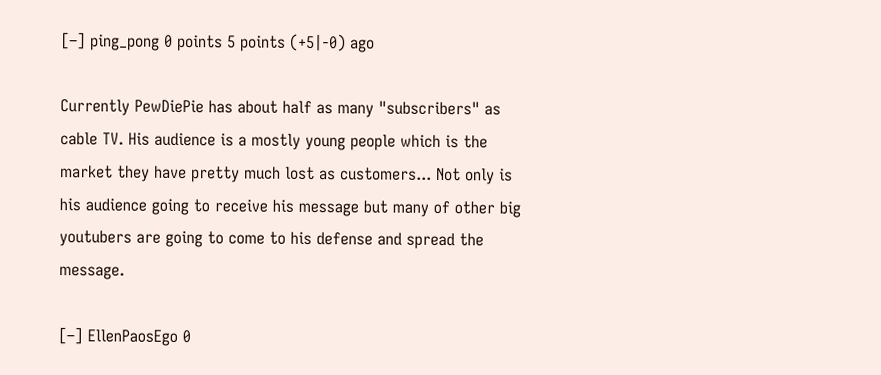[–] ping_pong 0 points 5 points (+5|-0) ago

Currently PewDiePie has about half as many "subscribers" as cable TV. His audience is a mostly young people which is the market they have pretty much lost as customers... Not only is his audience going to receive his message but many of other big youtubers are going to come to his defense and spread the message.

[–] EllenPaosEgo 0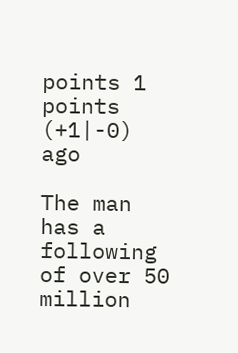points 1 points (+1|-0) ago

The man has a following of over 50 million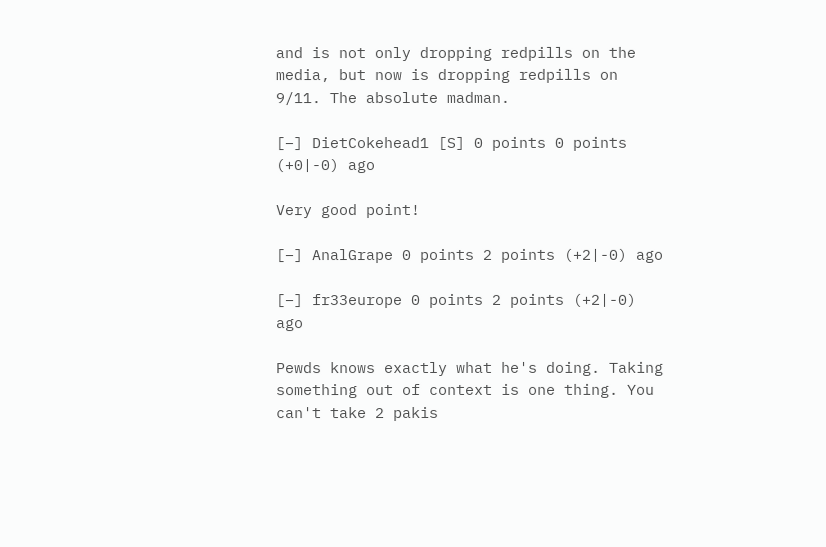and is not only dropping redpills on the media, but now is dropping redpills on 9/11. The absolute madman.

[–] DietCokehead1 [S] 0 points 0 points (+0|-0) ago

Very good point!

[–] AnalGrape 0 points 2 points (+2|-0) ago

[–] fr33europe 0 points 2 points (+2|-0) ago

Pewds knows exactly what he's doing. Taking something out of context is one thing. You can't take 2 pakis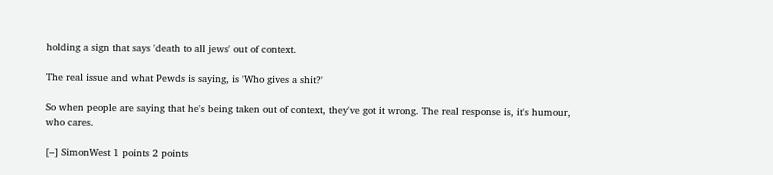holding a sign that says 'death to all jews' out of context.

The real issue and what Pewds is saying, is 'Who gives a shit?'

So when people are saying that he's being taken out of context, they've got it wrong. The real response is, it's humour, who cares.

[–] SimonWest 1 points 2 points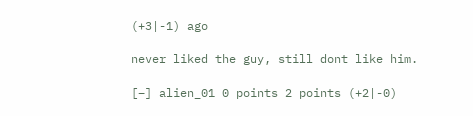(+3|-1) ago

never liked the guy, still dont like him.

[–] alien_01 0 points 2 points (+2|-0)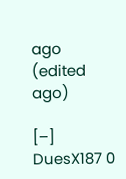ago  (edited ago)

[–] DuesX187 0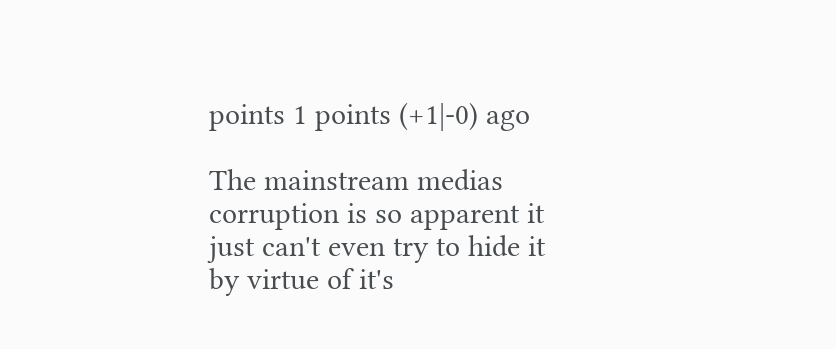points 1 points (+1|-0) ago

The mainstream medias corruption is so apparent it just can't even try to hide it by virtue of it's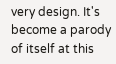very design. It's become a parody of itself at this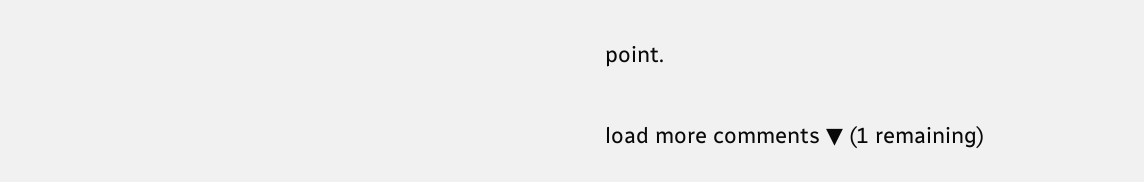point.

load more comments ▼ (1 remaining)